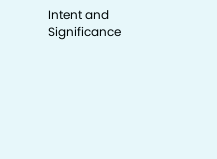Intent and Significance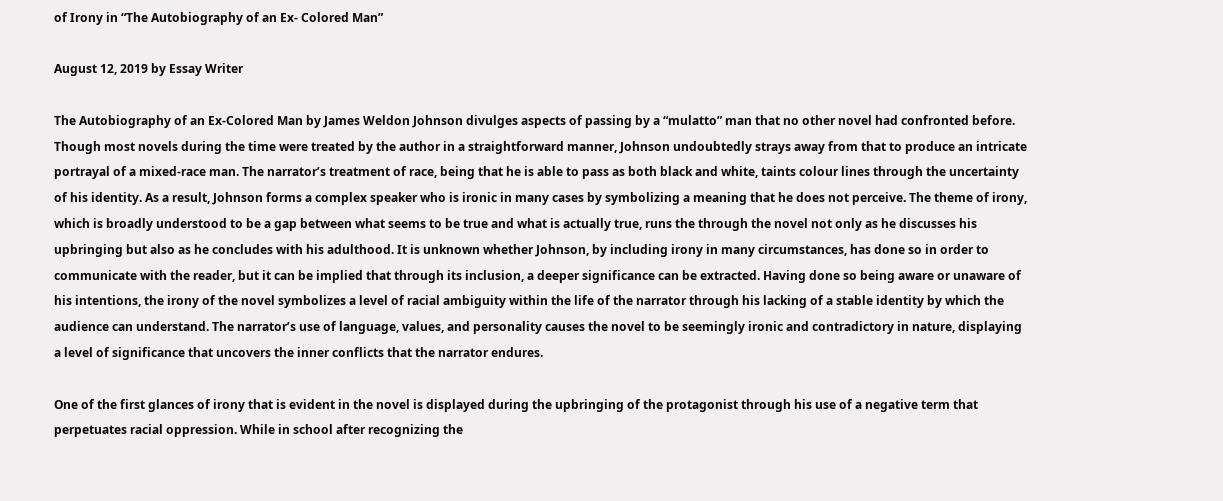of Irony in “The Autobiography of an Ex- Colored Man”

August 12, 2019 by Essay Writer

The Autobiography of an Ex-Colored Man by James Weldon Johnson divulges aspects of passing by a “mulatto” man that no other novel had confronted before. Though most novels during the time were treated by the author in a straightforward manner, Johnson undoubtedly strays away from that to produce an intricate portrayal of a mixed-race man. The narrator’s treatment of race, being that he is able to pass as both black and white, taints colour lines through the uncertainty of his identity. As a result, Johnson forms a complex speaker who is ironic in many cases by symbolizing a meaning that he does not perceive. The theme of irony, which is broadly understood to be a gap between what seems to be true and what is actually true, runs the through the novel not only as he discusses his upbringing but also as he concludes with his adulthood. It is unknown whether Johnson, by including irony in many circumstances, has done so in order to communicate with the reader, but it can be implied that through its inclusion, a deeper significance can be extracted. Having done so being aware or unaware of his intentions, the irony of the novel symbolizes a level of racial ambiguity within the life of the narrator through his lacking of a stable identity by which the audience can understand. The narrator’s use of language, values, and personality causes the novel to be seemingly ironic and contradictory in nature, displaying a level of significance that uncovers the inner conflicts that the narrator endures.

One of the first glances of irony that is evident in the novel is displayed during the upbringing of the protagonist through his use of a negative term that perpetuates racial oppression. While in school after recognizing the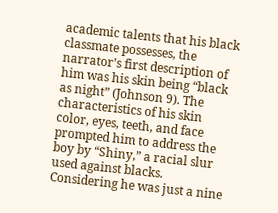academic talents that his black classmate possesses, the narrator’s first description of him was his skin being “black as night” (Johnson 9). The characteristics of his skin color, eyes, teeth, and face prompted him to address the boy by “Shiny,” a racial slur used against blacks. Considering he was just a nine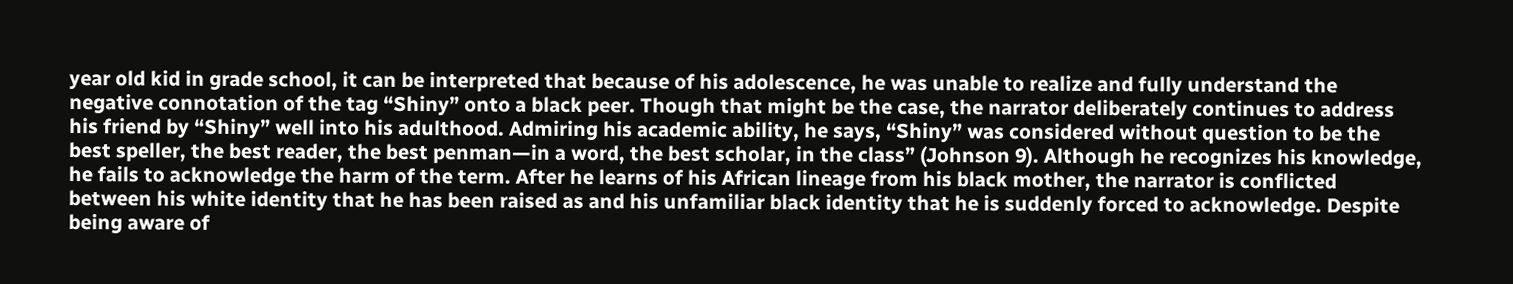year old kid in grade school, it can be interpreted that because of his adolescence, he was unable to realize and fully understand the negative connotation of the tag “Shiny” onto a black peer. Though that might be the case, the narrator deliberately continues to address his friend by “Shiny” well into his adulthood. Admiring his academic ability, he says, “Shiny” was considered without question to be the best speller, the best reader, the best penman—in a word, the best scholar, in the class” (Johnson 9). Although he recognizes his knowledge, he fails to acknowledge the harm of the term. After he learns of his African lineage from his black mother, the narrator is conflicted between his white identity that he has been raised as and his unfamiliar black identity that he is suddenly forced to acknowledge. Despite being aware of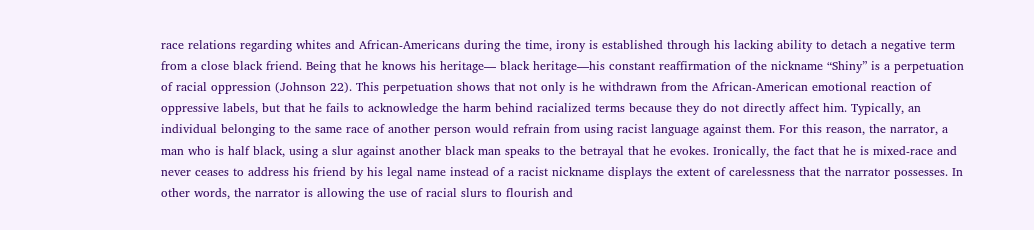race relations regarding whites and African-Americans during the time, irony is established through his lacking ability to detach a negative term from a close black friend. Being that he knows his heritage— black heritage—his constant reaffirmation of the nickname “Shiny” is a perpetuation of racial oppression (Johnson 22). This perpetuation shows that not only is he withdrawn from the African-American emotional reaction of oppressive labels, but that he fails to acknowledge the harm behind racialized terms because they do not directly affect him. Typically, an individual belonging to the same race of another person would refrain from using racist language against them. For this reason, the narrator, a man who is half black, using a slur against another black man speaks to the betrayal that he evokes. Ironically, the fact that he is mixed-race and never ceases to address his friend by his legal name instead of a racist nickname displays the extent of carelessness that the narrator possesses. In other words, the narrator is allowing the use of racial slurs to flourish and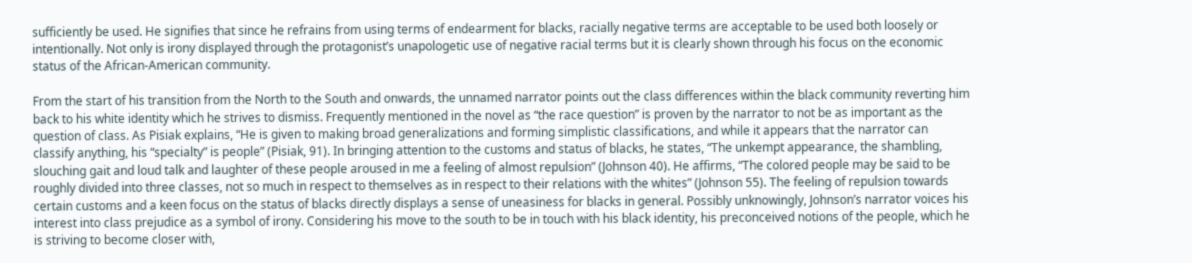sufficiently be used. He signifies that since he refrains from using terms of endearment for blacks, racially negative terms are acceptable to be used both loosely or intentionally. Not only is irony displayed through the protagonist’s unapologetic use of negative racial terms but it is clearly shown through his focus on the economic status of the African-American community.

From the start of his transition from the North to the South and onwards, the unnamed narrator points out the class differences within the black community reverting him back to his white identity which he strives to dismiss. Frequently mentioned in the novel as “the race question” is proven by the narrator to not be as important as the question of class. As Pisiak explains, “He is given to making broad generalizations and forming simplistic classifications, and while it appears that the narrator can classify anything, his “specialty” is people” (Pisiak, 91). In bringing attention to the customs and status of blacks, he states, “The unkempt appearance, the shambling, slouching gait and loud talk and laughter of these people aroused in me a feeling of almost repulsion” (Johnson 40). He affirms, “The colored people may be said to be roughly divided into three classes, not so much in respect to themselves as in respect to their relations with the whites” (Johnson 55). The feeling of repulsion towards certain customs and a keen focus on the status of blacks directly displays a sense of uneasiness for blacks in general. Possibly unknowingly, Johnson’s narrator voices his interest into class prejudice as a symbol of irony. Considering his move to the south to be in touch with his black identity, his preconceived notions of the people, which he is striving to become closer with,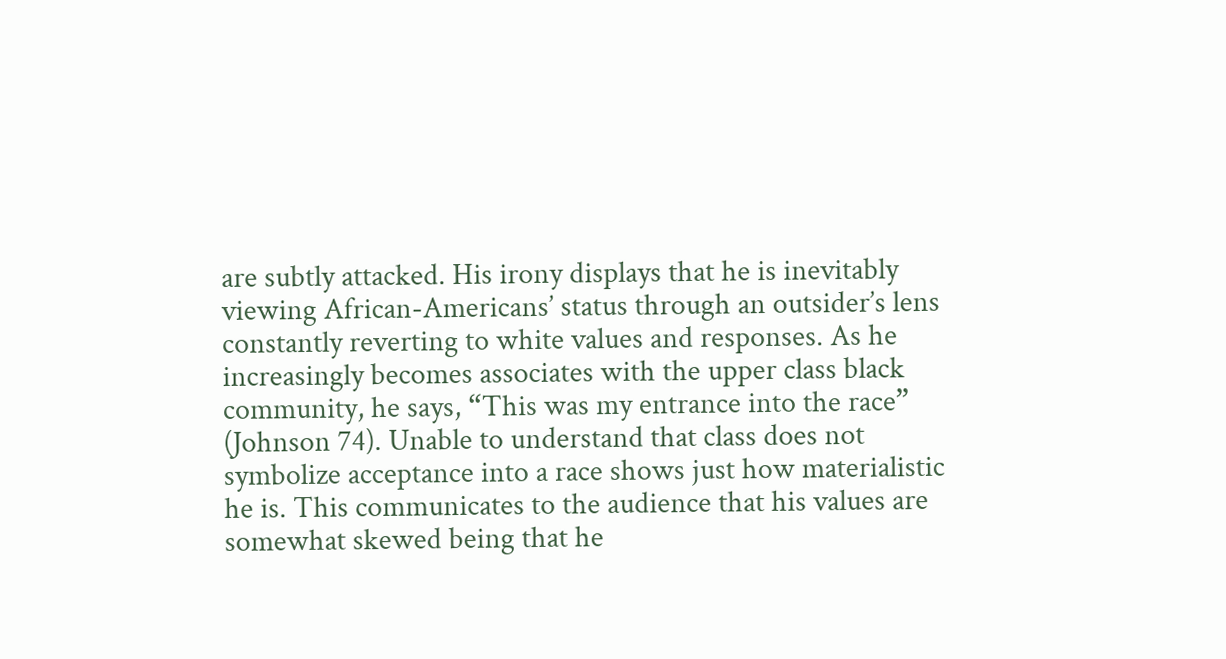are subtly attacked. His irony displays that he is inevitably viewing African-Americans’ status through an outsider’s lens constantly reverting to white values and responses. As he increasingly becomes associates with the upper class black community, he says, “This was my entrance into the race” (Johnson 74). Unable to understand that class does not symbolize acceptance into a race shows just how materialistic he is. This communicates to the audience that his values are somewhat skewed being that he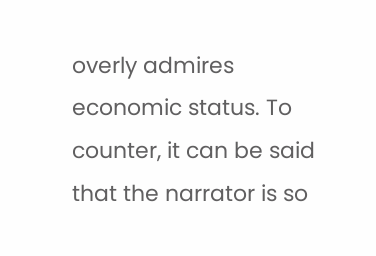overly admires economic status. To counter, it can be said that the narrator is so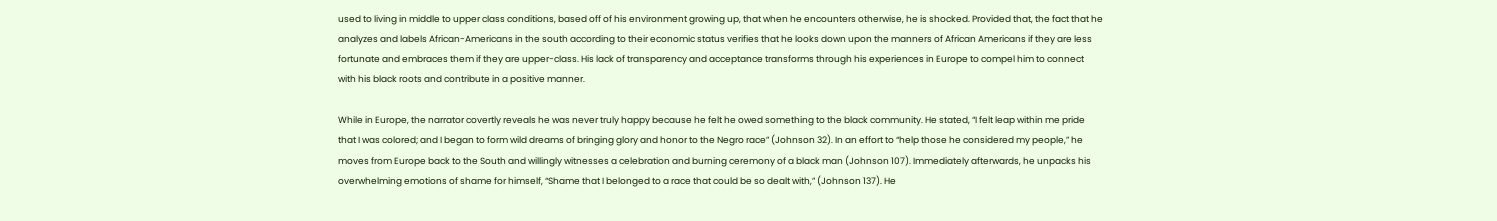used to living in middle to upper class conditions, based off of his environment growing up, that when he encounters otherwise, he is shocked. Provided that, the fact that he analyzes and labels African-Americans in the south according to their economic status verifies that he looks down upon the manners of African Americans if they are less fortunate and embraces them if they are upper-class. His lack of transparency and acceptance transforms through his experiences in Europe to compel him to connect with his black roots and contribute in a positive manner.

While in Europe, the narrator covertly reveals he was never truly happy because he felt he owed something to the black community. He stated, “I felt leap within me pride that I was colored; and I began to form wild dreams of bringing glory and honor to the Negro race” (Johnson 32). In an effort to “help those he considered my people,” he moves from Europe back to the South and willingly witnesses a celebration and burning ceremony of a black man (Johnson 107). Immediately afterwards, he unpacks his overwhelming emotions of shame for himself, “Shame that I belonged to a race that could be so dealt with,” (Johnson 137). He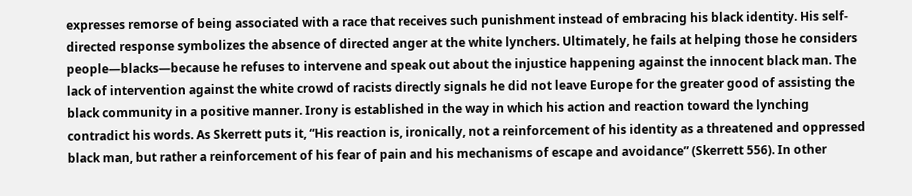expresses remorse of being associated with a race that receives such punishment instead of embracing his black identity. His self-directed response symbolizes the absence of directed anger at the white lynchers. Ultimately, he fails at helping those he considers people—blacks—because he refuses to intervene and speak out about the injustice happening against the innocent black man. The lack of intervention against the white crowd of racists directly signals he did not leave Europe for the greater good of assisting the black community in a positive manner. Irony is established in the way in which his action and reaction toward the lynching contradict his words. As Skerrett puts it, “His reaction is, ironically, not a reinforcement of his identity as a threatened and oppressed black man, but rather a reinforcement of his fear of pain and his mechanisms of escape and avoidance” (Skerrett 556). In other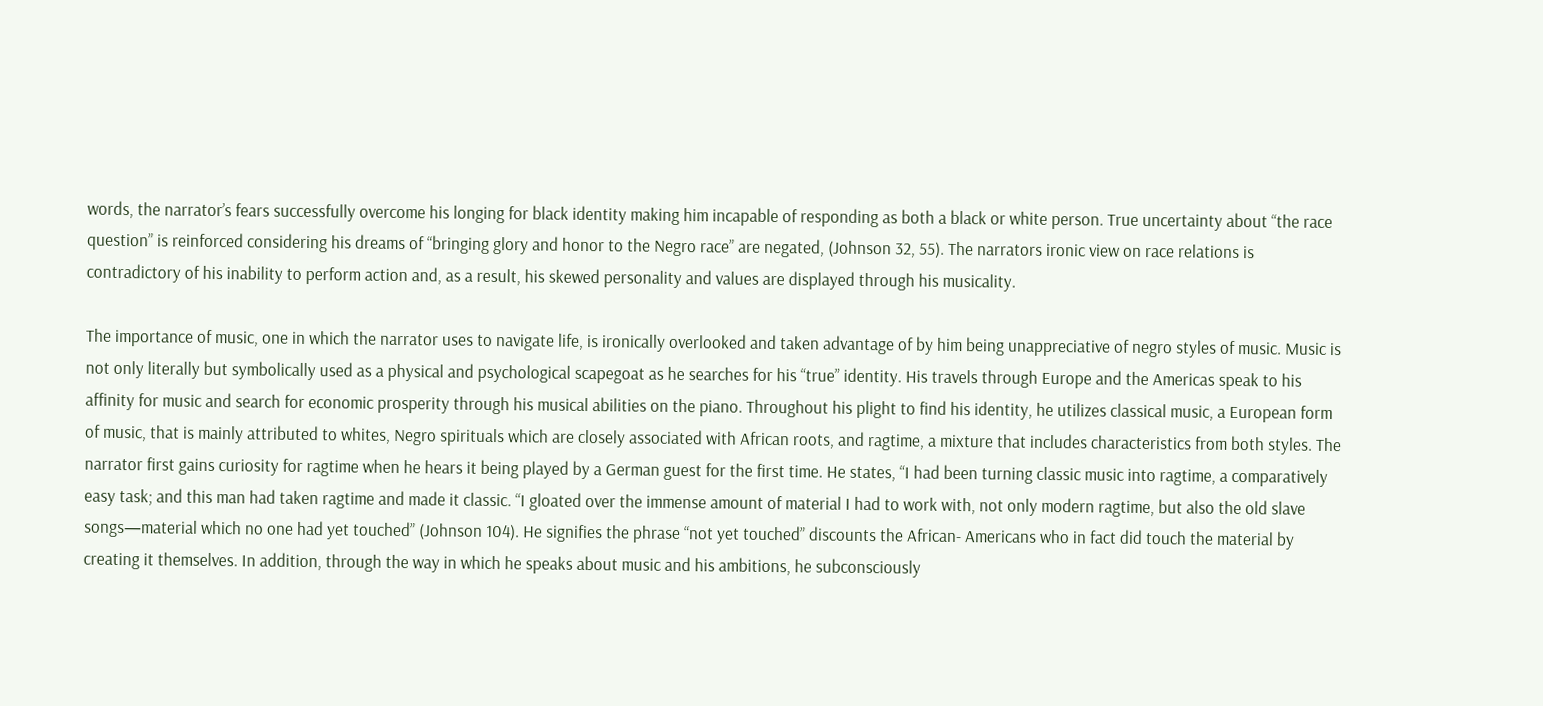words, the narrator’s fears successfully overcome his longing for black identity making him incapable of responding as both a black or white person. True uncertainty about “the race question” is reinforced considering his dreams of “bringing glory and honor to the Negro race” are negated, (Johnson 32, 55). The narrators ironic view on race relations is contradictory of his inability to perform action and, as a result, his skewed personality and values are displayed through his musicality.

The importance of music, one in which the narrator uses to navigate life, is ironically overlooked and taken advantage of by him being unappreciative of negro styles of music. Music is not only literally but symbolically used as a physical and psychological scapegoat as he searches for his “true” identity. His travels through Europe and the Americas speak to his affinity for music and search for economic prosperity through his musical abilities on the piano. Throughout his plight to find his identity, he utilizes classical music, a European form of music, that is mainly attributed to whites, Negro spirituals which are closely associated with African roots, and ragtime, a mixture that includes characteristics from both styles. The narrator first gains curiosity for ragtime when he hears it being played by a German guest for the first time. He states, “I had been turning classic music into ragtime, a comparatively easy task; and this man had taken ragtime and made it classic. “I gloated over the immense amount of material I had to work with, not only modern ragtime, but also the old slave songs—material which no one had yet touched” (Johnson 104). He signifies the phrase “not yet touched” discounts the African- Americans who in fact did touch the material by creating it themselves. In addition, through the way in which he speaks about music and his ambitions, he subconsciously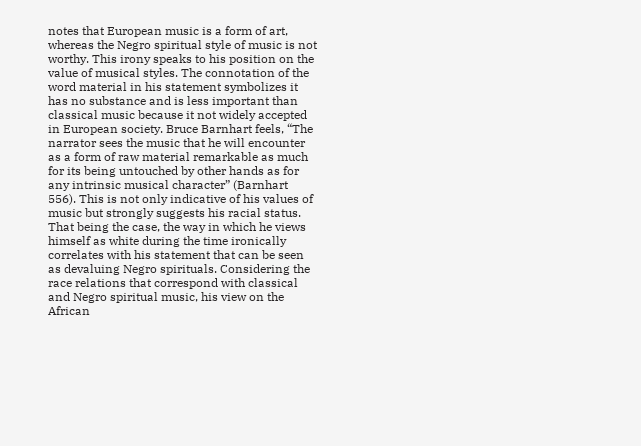notes that European music is a form of art, whereas the Negro spiritual style of music is not worthy. This irony speaks to his position on the value of musical styles. The connotation of the word material in his statement symbolizes it has no substance and is less important than classical music because it not widely accepted in European society. Bruce Barnhart feels, “The narrator sees the music that he will encounter as a form of raw material remarkable as much for its being untouched by other hands as for any intrinsic musical character” (Barnhart 556). This is not only indicative of his values of music but strongly suggests his racial status. That being the case, the way in which he views himself as white during the time ironically correlates with his statement that can be seen as devaluing Negro spirituals. Considering the race relations that correspond with classical and Negro spiritual music, his view on the African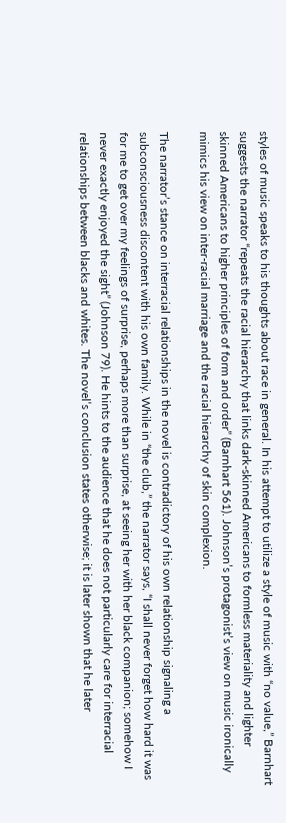styles of music speaks to his thoughts about race in general. In his attempt to utilize a style of music with “no value,” Barnhart suggests the narrator “repeats the racial hierarchy that links dark-skinned Americans to formless materiality and lighter skinned Americans to higher principles of form and order” (Barnhart 561). Johnson’s protagonist’s view on music ironically mimics his view on inter-racial marriage and the racial hierarchy of skin complexion.

The narrator’s stance on interracial relationships in the novel is contradictory of his own relationship signaling a subconsciousness discontent with his own family. While in “the club,” the narrator says, “I shall never forget how hard it was for me to get over my feelings of surprise, perhaps more than surprise, at seeing her with her black companion; somehow I never exactly enjoyed the sight” (Johnson 79). He hints to the audience that he does not particularly care for interracial relationships between blacks and whites. The novel’s conclusion states otherwise; it is later shown that he later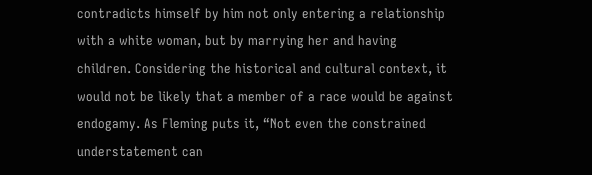contradicts himself by him not only entering a relationship with a white woman, but by marrying her and having children. Considering the historical and cultural context, it would not be likely that a member of a race would be against endogamy. As Fleming puts it, “Not even the constrained understatement can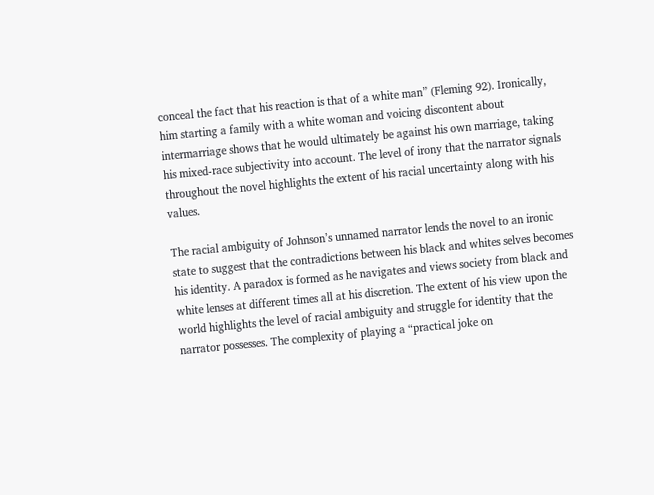conceal the fact that his reaction is that of a white man” (Fleming 92). Ironically, him starting a family with a white woman and voicing discontent about intermarriage shows that he would ultimately be against his own marriage, taking his mixed-race subjectivity into account. The level of irony that the narrator signals throughout the novel highlights the extent of his racial uncertainty along with his values.

The racial ambiguity of Johnson’s unnamed narrator lends the novel to an ironic state to suggest that the contradictions between his black and whites selves becomes his identity. A paradox is formed as he navigates and views society from black and white lenses at different times all at his discretion. The extent of his view upon the world highlights the level of racial ambiguity and struggle for identity that the narrator possesses. The complexity of playing a “practical joke on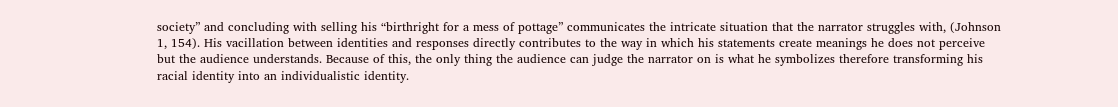society” and concluding with selling his “birthright for a mess of pottage” communicates the intricate situation that the narrator struggles with, (Johnson 1, 154). His vacillation between identities and responses directly contributes to the way in which his statements create meanings he does not perceive but the audience understands. Because of this, the only thing the audience can judge the narrator on is what he symbolizes therefore transforming his racial identity into an individualistic identity.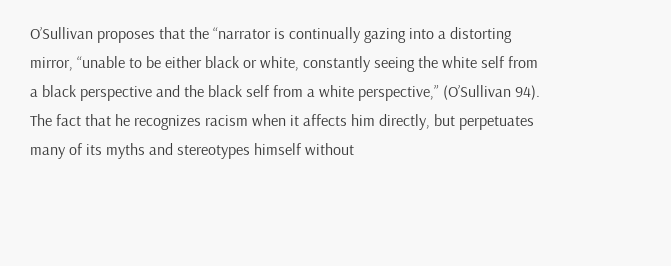O’Sullivan proposes that the “narrator is continually gazing into a distorting mirror, “unable to be either black or white, constantly seeing the white self from a black perspective and the black self from a white perspective,” (O’Sullivan 94). The fact that he recognizes racism when it affects him directly, but perpetuates many of its myths and stereotypes himself without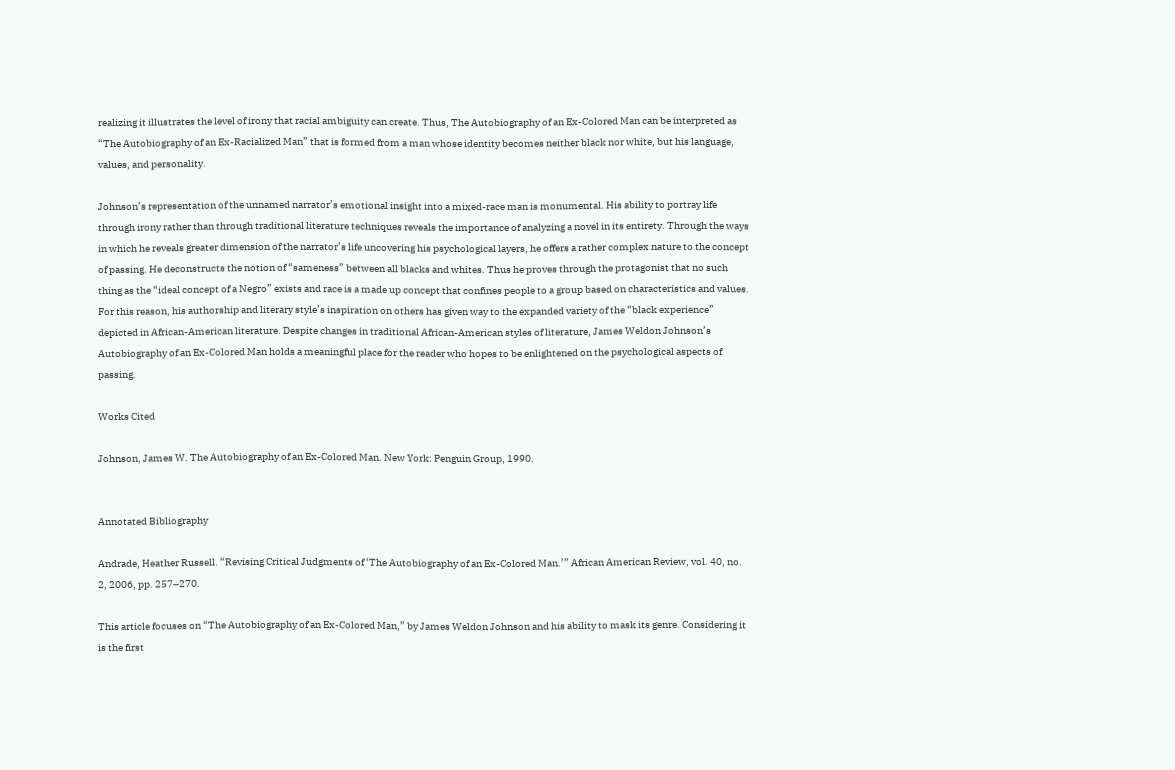realizing it illustrates the level of irony that racial ambiguity can create. Thus, The Autobiography of an Ex-Colored Man can be interpreted as “The Autobiography of an Ex-Racialized Man” that is formed from a man whose identity becomes neither black nor white, but his language, values, and personality.

Johnson’s representation of the unnamed narrator’s emotional insight into a mixed-race man is monumental. His ability to portray life through irony rather than through traditional literature techniques reveals the importance of analyzing a novel in its entirety. Through the ways in which he reveals greater dimension of the narrator’s life uncovering his psychological layers, he offers a rather complex nature to the concept of passing. He deconstructs the notion of “sameness” between all blacks and whites. Thus he proves through the protagonist that no such thing as the “ideal concept of a Negro” exists and race is a made up concept that confines people to a group based on characteristics and values. For this reason, his authorship and literary style’s inspiration on others has given way to the expanded variety of the “black experience” depicted in African-American literature. Despite changes in traditional African-American styles of literature, James Weldon Johnson’s Autobiography of an Ex-Colored Man holds a meaningful place for the reader who hopes to be enlightened on the psychological aspects of passing.

Works Cited

Johnson, James W. The Autobiography of an Ex-Colored Man. New York: Penguin Group, 1990.


Annotated Bibliography

Andrade, Heather Russell. “Revising Critical Judgments of ‘The Autobiography of an Ex-Colored Man.’” African American Review, vol. 40, no. 2, 2006, pp. 257–270.

This article focuses on “The Autobiography of an Ex-Colored Man,” by James Weldon Johnson and his ability to mask its genre. Considering it is the first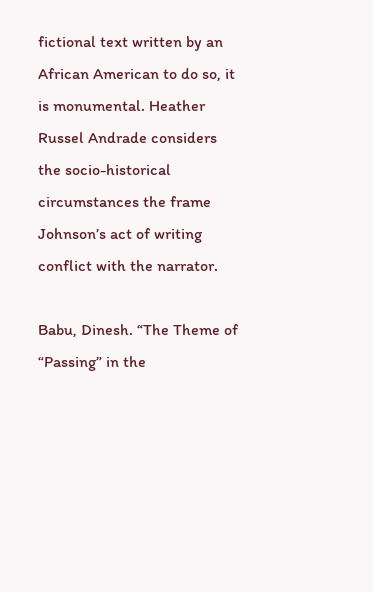fictional text written by an African American to do so, it is monumental. Heather Russel Andrade considers the socio-historical circumstances the frame Johnson’s act of writing conflict with the narrator.

Babu, Dinesh. “The Theme of “Passing” in the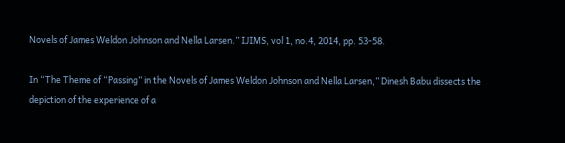Novels of James Weldon Johnson and Nella Larsen.” IJIMS, vol 1, no.4, 2014, pp. 53-58.

In “The Theme of “Passing” in the Novels of James Weldon Johnson and Nella Larsen,” Dinesh Babu dissects the depiction of the experience of a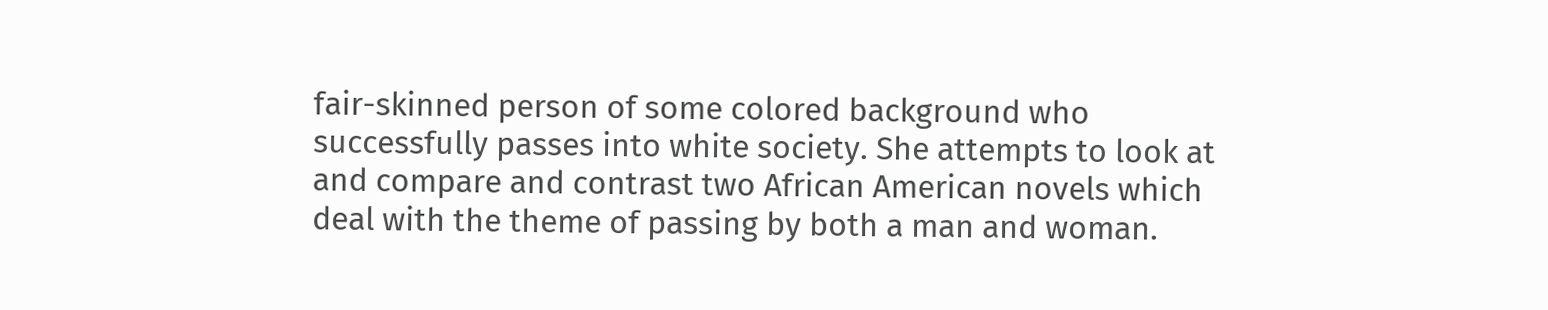fair-skinned person of some colored background who successfully passes into white society. She attempts to look at and compare and contrast two African American novels which deal with the theme of passing by both a man and woman.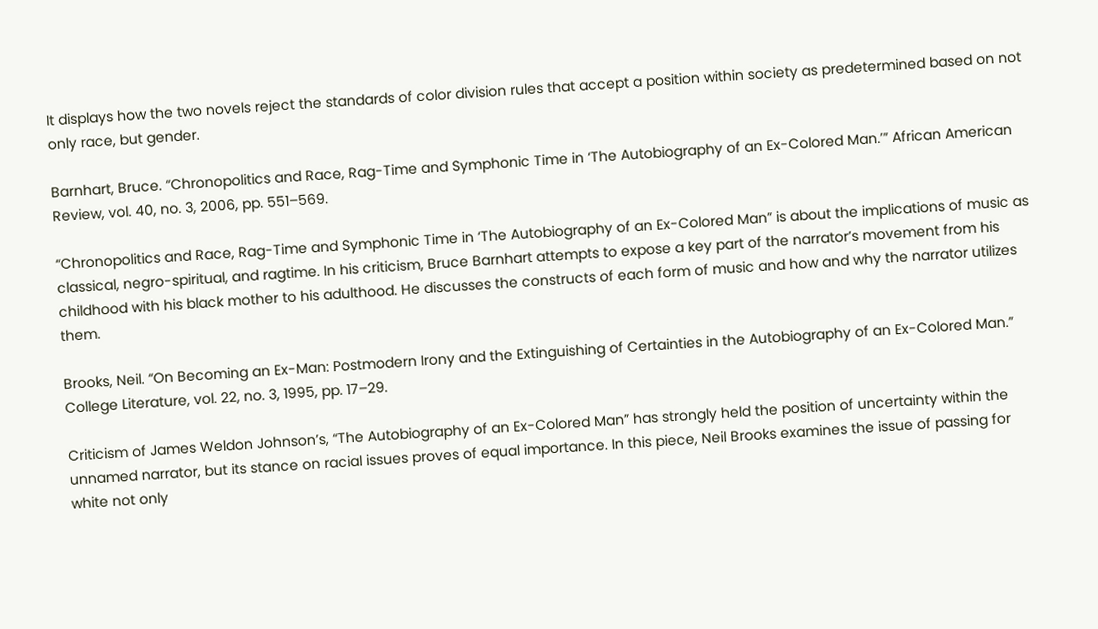It displays how the two novels reject the standards of color division rules that accept a position within society as predetermined based on not only race, but gender.

Barnhart, Bruce. “Chronopolitics and Race, Rag-Time and Symphonic Time in ‘The Autobiography of an Ex-Colored Man.’” African American Review, vol. 40, no. 3, 2006, pp. 551–569.

“Chronopolitics and Race, Rag-Time and Symphonic Time in ‘The Autobiography of an Ex-Colored Man” is about the implications of music as classical, negro-spiritual, and ragtime. In his criticism, Bruce Barnhart attempts to expose a key part of the narrator’s movement from his childhood with his black mother to his adulthood. He discusses the constructs of each form of music and how and why the narrator utilizes them.

Brooks, Neil. “On Becoming an Ex-Man: Postmodern Irony and the Extinguishing of Certainties in the Autobiography of an Ex-Colored Man.” College Literature, vol. 22, no. 3, 1995, pp. 17–29.

Criticism of James Weldon Johnson’s, “The Autobiography of an Ex-Colored Man” has strongly held the position of uncertainty within the unnamed narrator, but its stance on racial issues proves of equal importance. In this piece, Neil Brooks examines the issue of passing for white not only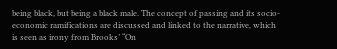being black, but being a black male. The concept of passing and its socio-economic ramifications are discussed and linked to the narrative, which is seen as irony from Brooks’ “On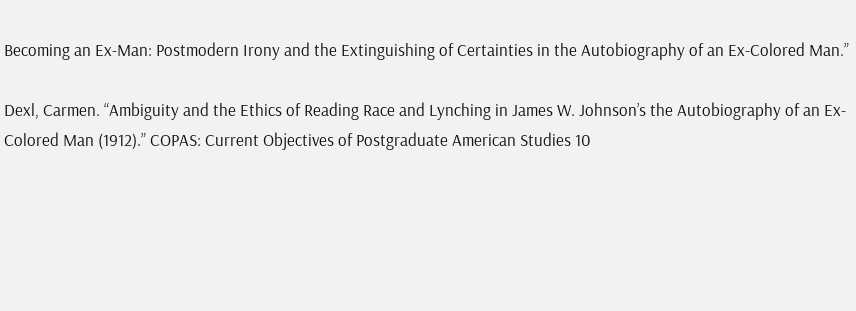Becoming an Ex-Man: Postmodern Irony and the Extinguishing of Certainties in the Autobiography of an Ex-Colored Man.”

Dexl, Carmen. “Ambiguity and the Ethics of Reading Race and Lynching in James W. Johnson’s the Autobiography of an Ex-Colored Man (1912).” COPAS: Current Objectives of Postgraduate American Studies 10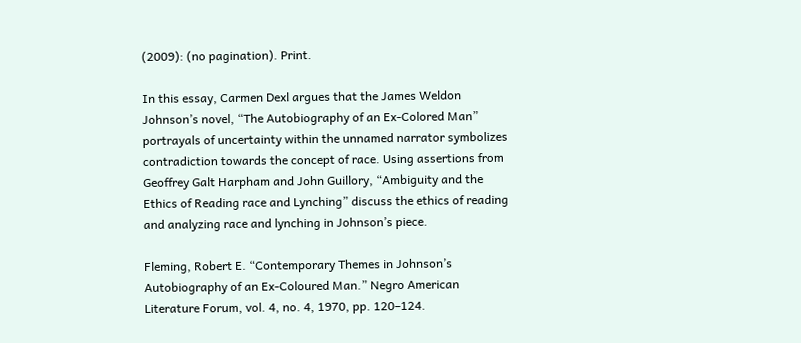(2009): (no pagination). Print.

In this essay, Carmen Dexl argues that the James Weldon Johnson’s novel, “The Autobiography of an Ex-Colored Man” portrayals of uncertainty within the unnamed narrator symbolizes contradiction towards the concept of race. Using assertions from Geoffrey Galt Harpham and John Guillory, “Ambiguity and the Ethics of Reading race and Lynching” discuss the ethics of reading and analyzing race and lynching in Johnson’s piece.

Fleming, Robert E. “Contemporary Themes in Johnson’s Autobiography of an Ex-Coloured Man.” Negro American Literature Forum, vol. 4, no. 4, 1970, pp. 120–124.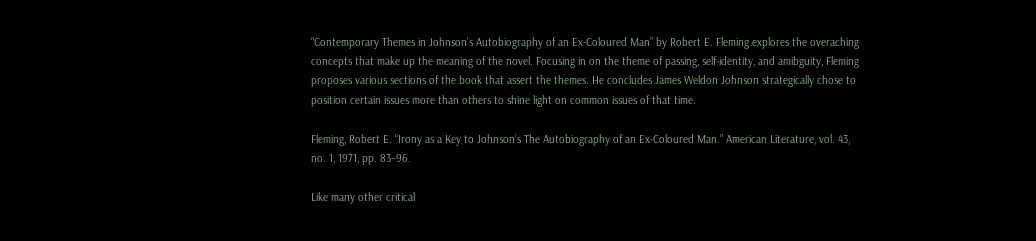“Contemporary Themes in Johnson’s Autobiography of an Ex-Coloured Man” by Robert E. Fleming explores the overaching concepts that make up the meaning of the novel. Focusing in on the theme of passing, self-identity, and amibguity, Fleming proposes various sections of the book that assert the themes. He concludes James Weldon Johnson strategically chose to position certain issues more than others to shine light on common issues of that time.

Fleming, Robert E. “Irony as a Key to Johnson’s The Autobiography of an Ex-Coloured Man.” American Literature, vol. 43, no. 1, 1971, pp. 83–96.

Like many other critical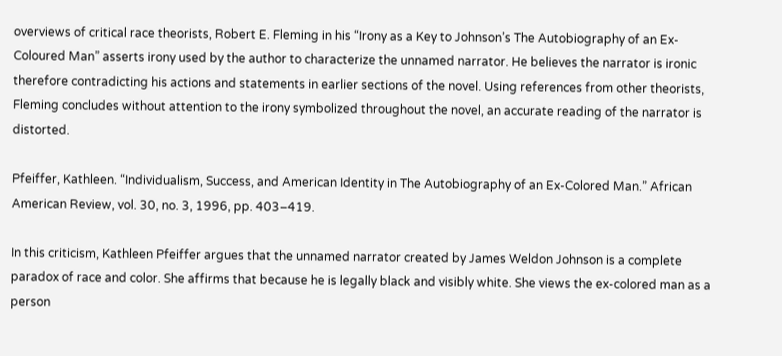overviews of critical race theorists, Robert E. Fleming in his “Irony as a Key to Johnson’s The Autobiography of an Ex-Coloured Man” asserts irony used by the author to characterize the unnamed narrator. He believes the narrator is ironic therefore contradicting his actions and statements in earlier sections of the novel. Using references from other theorists, Fleming concludes without attention to the irony symbolized throughout the novel, an accurate reading of the narrator is distorted.

Pfeiffer, Kathleen. “Individualism, Success, and American Identity in The Autobiography of an Ex-Colored Man.” African American Review, vol. 30, no. 3, 1996, pp. 403–419.

In this criticism, Kathleen Pfeiffer argues that the unnamed narrator created by James Weldon Johnson is a complete paradox of race and color. She affirms that because he is legally black and visibly white. She views the ex-colored man as a person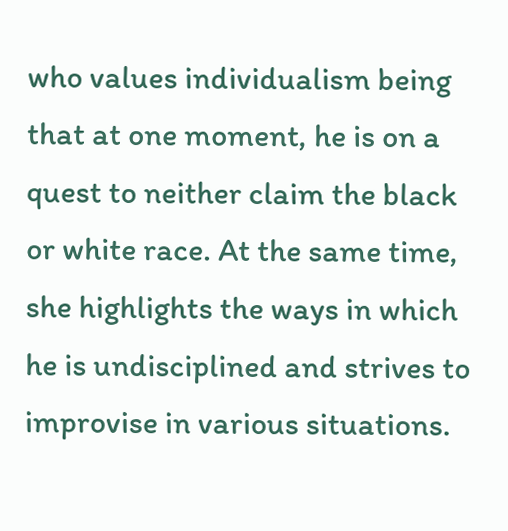who values individualism being that at one moment, he is on a quest to neither claim the black or white race. At the same time, she highlights the ways in which he is undisciplined and strives to improvise in various situations.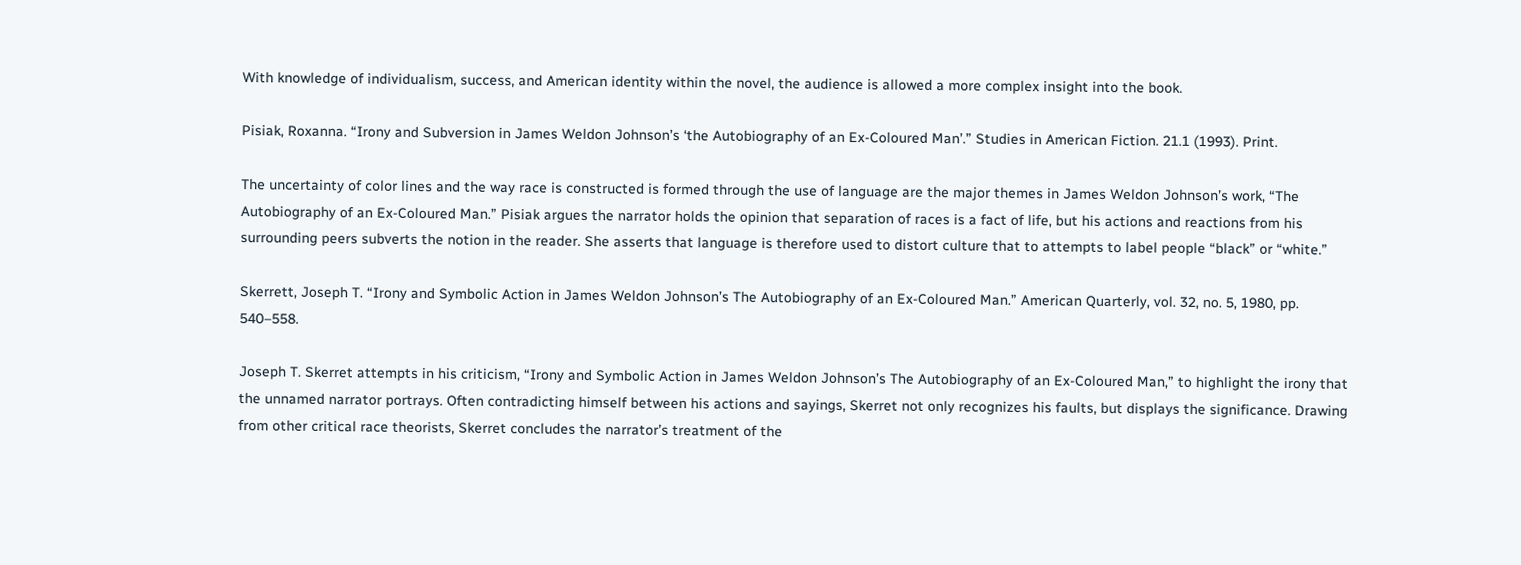With knowledge of individualism, success, and American identity within the novel, the audience is allowed a more complex insight into the book.

Pisiak, Roxanna. “Irony and Subversion in James Weldon Johnson’s ‘the Autobiography of an Ex-Coloured Man’.” Studies in American Fiction. 21.1 (1993). Print.

The uncertainty of color lines and the way race is constructed is formed through the use of language are the major themes in James Weldon Johnson’s work, “The Autobiography of an Ex-Coloured Man.” Pisiak argues the narrator holds the opinion that separation of races is a fact of life, but his actions and reactions from his surrounding peers subverts the notion in the reader. She asserts that language is therefore used to distort culture that to attempts to label people “black” or “white.”

Skerrett, Joseph T. “Irony and Symbolic Action in James Weldon Johnson’s The Autobiography of an Ex-Coloured Man.” American Quarterly, vol. 32, no. 5, 1980, pp. 540–558.

Joseph T. Skerret attempts in his criticism, “Irony and Symbolic Action in James Weldon Johnson’s The Autobiography of an Ex-Coloured Man,” to highlight the irony that the unnamed narrator portrays. Often contradicting himself between his actions and sayings, Skerret not only recognizes his faults, but displays the significance. Drawing from other critical race theorists, Skerret concludes the narrator’s treatment of the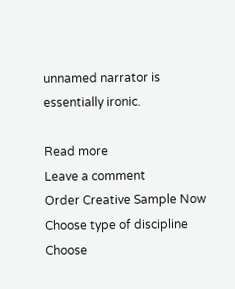unnamed narrator is essentially ironic.

Read more
Leave a comment
Order Creative Sample Now
Choose type of discipline
Choose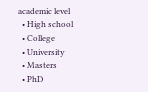academic level
  • High school
  • College
  • University
  • Masters
  • PhD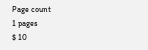Page count
1 pages
$ 10